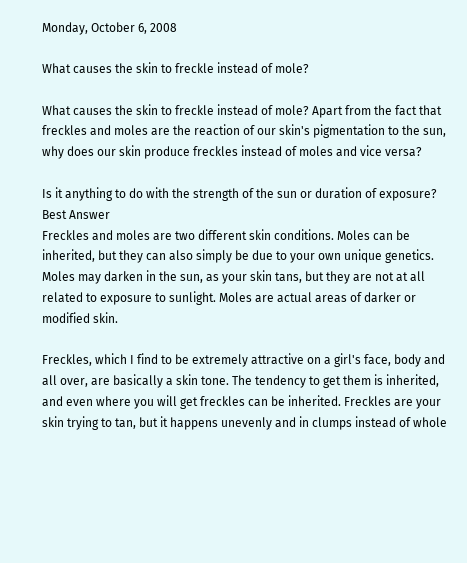Monday, October 6, 2008

What causes the skin to freckle instead of mole?

What causes the skin to freckle instead of mole? Apart from the fact that freckles and moles are the reaction of our skin's pigmentation to the sun, why does our skin produce freckles instead of moles and vice versa?

Is it anything to do with the strength of the sun or duration of exposure?
Best Answer
Freckles and moles are two different skin conditions. Moles can be inherited, but they can also simply be due to your own unique genetics. Moles may darken in the sun, as your skin tans, but they are not at all related to exposure to sunlight. Moles are actual areas of darker or modified skin.

Freckles, which I find to be extremely attractive on a girl's face, body and all over, are basically a skin tone. The tendency to get them is inherited, and even where you will get freckles can be inherited. Freckles are your skin trying to tan, but it happens unevenly and in clumps instead of whole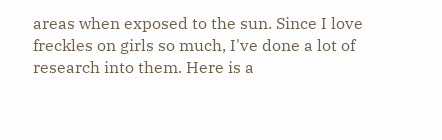areas when exposed to the sun. Since I love freckles on girls so much, I've done a lot of research into them. Here is a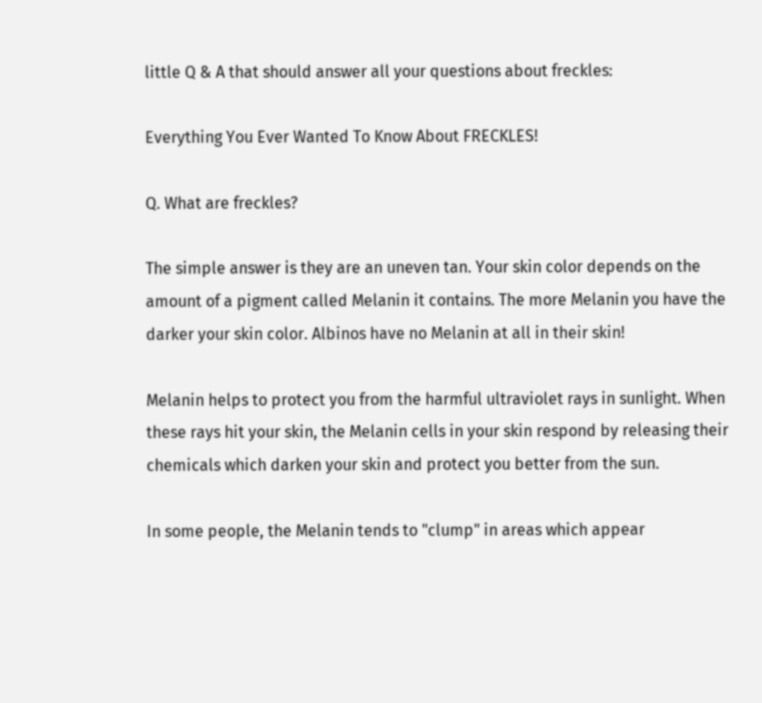little Q & A that should answer all your questions about freckles:

Everything You Ever Wanted To Know About FRECKLES!

Q. What are freckles?

The simple answer is they are an uneven tan. Your skin color depends on the amount of a pigment called Melanin it contains. The more Melanin you have the darker your skin color. Albinos have no Melanin at all in their skin!

Melanin helps to protect you from the harmful ultraviolet rays in sunlight. When these rays hit your skin, the Melanin cells in your skin respond by releasing their chemicals which darken your skin and protect you better from the sun.

In some people, the Melanin tends to "clump" in areas which appear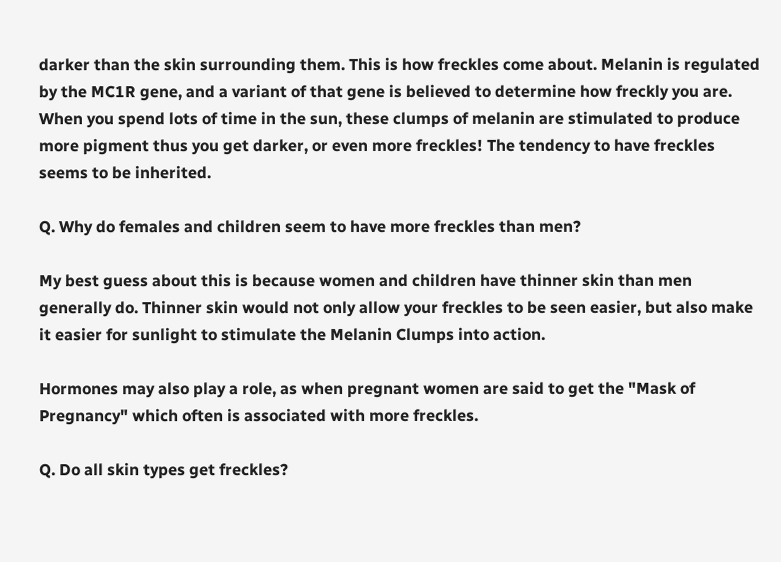darker than the skin surrounding them. This is how freckles come about. Melanin is regulated by the MC1R gene, and a variant of that gene is believed to determine how freckly you are. When you spend lots of time in the sun, these clumps of melanin are stimulated to produce more pigment thus you get darker, or even more freckles! The tendency to have freckles seems to be inherited.

Q. Why do females and children seem to have more freckles than men?

My best guess about this is because women and children have thinner skin than men generally do. Thinner skin would not only allow your freckles to be seen easier, but also make it easier for sunlight to stimulate the Melanin Clumps into action.

Hormones may also play a role, as when pregnant women are said to get the "Mask of Pregnancy" which often is associated with more freckles.

Q. Do all skin types get freckles?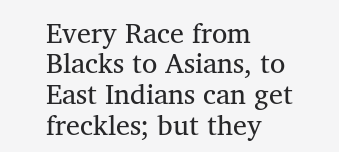Every Race from Blacks to Asians, to East Indians can get freckles; but they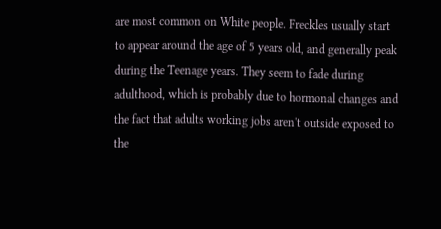are most common on White people. Freckles usually start to appear around the age of 5 years old, and generally peak during the Teenage years. They seem to fade during adulthood, which is probably due to hormonal changes and the fact that adults working jobs aren't outside exposed to the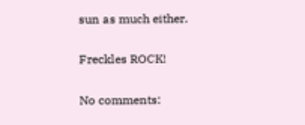sun as much either.

Freckles ROCK!

No comments: